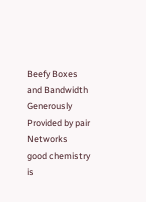Beefy Boxes and Bandwidth Generously Provided by pair Networks
good chemistry is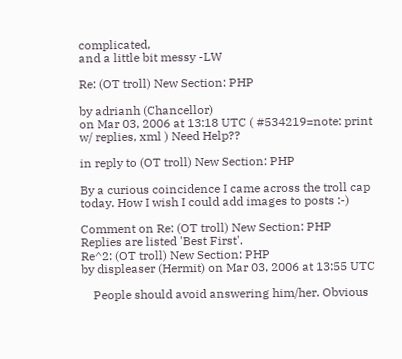complicated,
and a little bit messy -LW

Re: (OT troll) New Section: PHP

by adrianh (Chancellor)
on Mar 03, 2006 at 13:18 UTC ( #534219=note: print w/ replies, xml ) Need Help??

in reply to (OT troll) New Section: PHP

By a curious coincidence I came across the troll cap today. How I wish I could add images to posts :-)

Comment on Re: (OT troll) New Section: PHP
Replies are listed 'Best First'.
Re^2: (OT troll) New Section: PHP
by displeaser (Hermit) on Mar 03, 2006 at 13:55 UTC

    People should avoid answering him/her. Obvious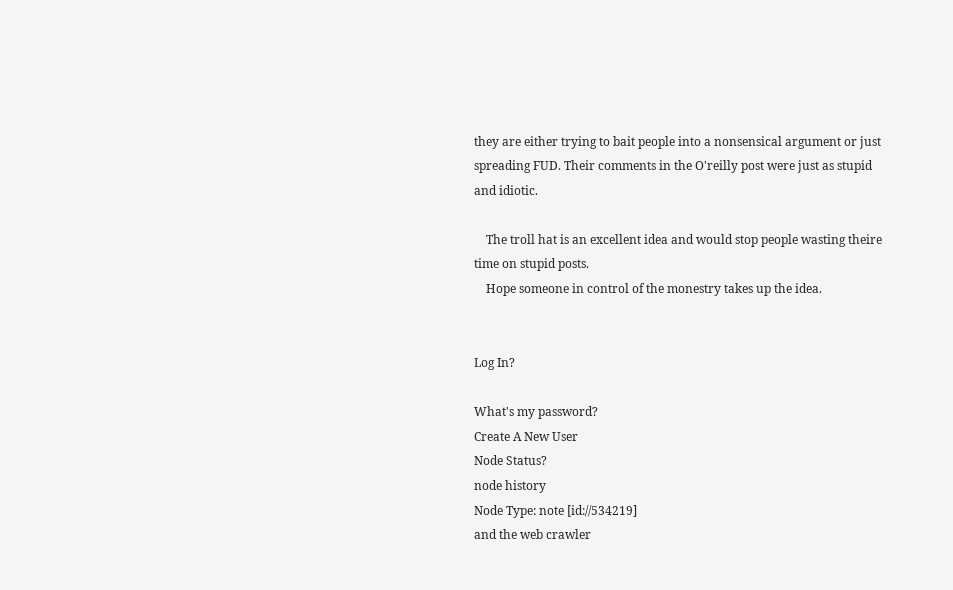they are either trying to bait people into a nonsensical argument or just spreading FUD. Their comments in the O'reilly post were just as stupid and idiotic.

    The troll hat is an excellent idea and would stop people wasting theire time on stupid posts.
    Hope someone in control of the monestry takes up the idea.


Log In?

What's my password?
Create A New User
Node Status?
node history
Node Type: note [id://534219]
and the web crawler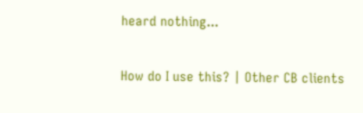heard nothing...

How do I use this? | Other CB clients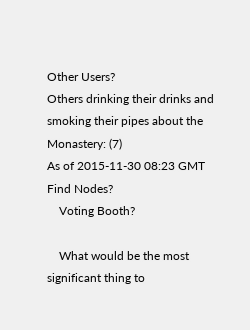Other Users?
Others drinking their drinks and smoking their pipes about the Monastery: (7)
As of 2015-11-30 08:23 GMT
Find Nodes?
    Voting Booth?

    What would be the most significant thing to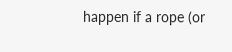happen if a rope (or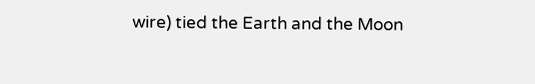wire) tied the Earth and the Moon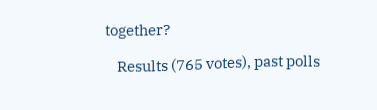together?

    Results (765 votes), past polls